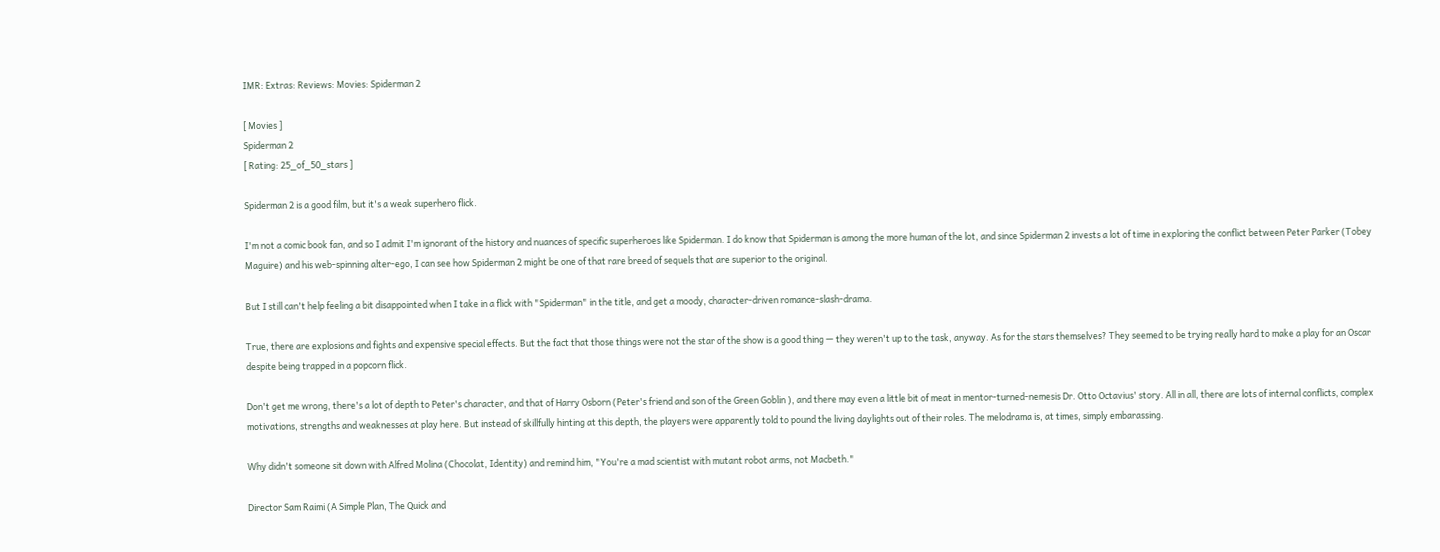IMR: Extras: Reviews: Movies: Spiderman 2

[ Movies ]
Spiderman 2
[ Rating: 25_of_50_stars ]

Spiderman 2 is a good film, but it's a weak superhero flick.

I'm not a comic book fan, and so I admit I'm ignorant of the history and nuances of specific superheroes like Spiderman. I do know that Spiderman is among the more human of the lot, and since Spiderman 2 invests a lot of time in exploring the conflict between Peter Parker (Tobey Maguire) and his web-spinning alter-ego, I can see how Spiderman 2 might be one of that rare breed of sequels that are superior to the original.

But I still can't help feeling a bit disappointed when I take in a flick with "Spiderman" in the title, and get a moody, character-driven romance-slash-drama.

True, there are explosions and fights and expensive special effects. But the fact that those things were not the star of the show is a good thing — they weren't up to the task, anyway. As for the stars themselves? They seemed to be trying really hard to make a play for an Oscar despite being trapped in a popcorn flick.

Don't get me wrong, there's a lot of depth to Peter's character, and that of Harry Osborn (Peter's friend and son of the Green Goblin ), and there may even a little bit of meat in mentor-turned-nemesis Dr. Otto Octavius' story. All in all, there are lots of internal conflicts, complex motivations, strengths and weaknesses at play here. But instead of skillfully hinting at this depth, the players were apparently told to pound the living daylights out of their roles. The melodrama is, at times, simply embarassing.

Why didn't someone sit down with Alfred Molina (Chocolat, Identity) and remind him, "You're a mad scientist with mutant robot arms, not Macbeth."

Director Sam Raimi (A Simple Plan, The Quick and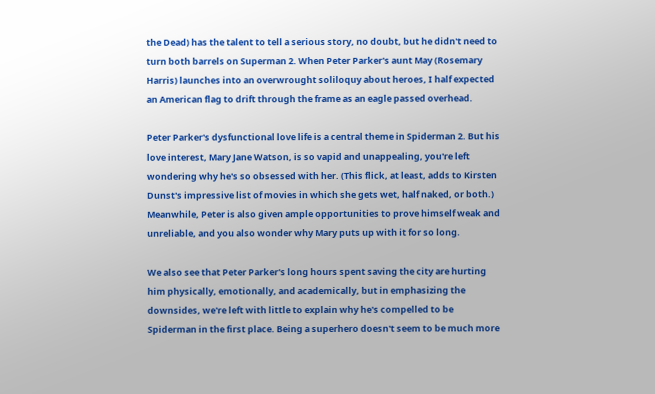the Dead) has the talent to tell a serious story, no doubt, but he didn't need to turn both barrels on Superman 2. When Peter Parker's aunt May (Rosemary Harris) launches into an overwrought soliloquy about heroes, I half expected an American flag to drift through the frame as an eagle passed overhead.

Peter Parker's dysfunctional love life is a central theme in Spiderman 2. But his love interest, Mary Jane Watson, is so vapid and unappealing, you're left wondering why he's so obsessed with her. (This flick, at least, adds to Kirsten Dunst's impressive list of movies in which she gets wet, half naked, or both.) Meanwhile, Peter is also given ample opportunities to prove himself weak and unreliable, and you also wonder why Mary puts up with it for so long.

We also see that Peter Parker's long hours spent saving the city are hurting him physically, emotionally, and academically, but in emphasizing the downsides, we're left with little to explain why he's compelled to be Spiderman in the first place. Being a superhero doesn't seem to be much more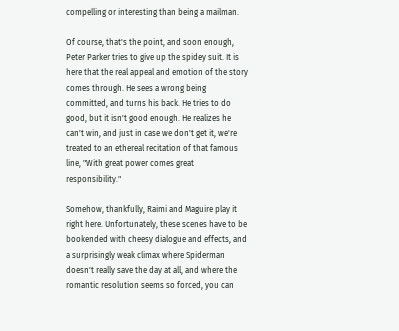compelling or interesting than being a mailman.

Of course, that's the point, and soon enough, Peter Parker tries to give up the spidey suit. It is here that the real appeal and emotion of the story comes through. He sees a wrong being committed, and turns his back. He tries to do good, but it isn't good enough. He realizes he can't win, and just in case we don't get it, we're treated to an ethereal recitation of that famous line, "With great power comes great responsibility."

Somehow, thankfully, Raimi and Maguire play it right here. Unfortunately, these scenes have to be bookended with cheesy dialogue and effects, and a surprisingly weak climax where Spiderman doesn't really save the day at all, and where the romantic resolution seems so forced, you can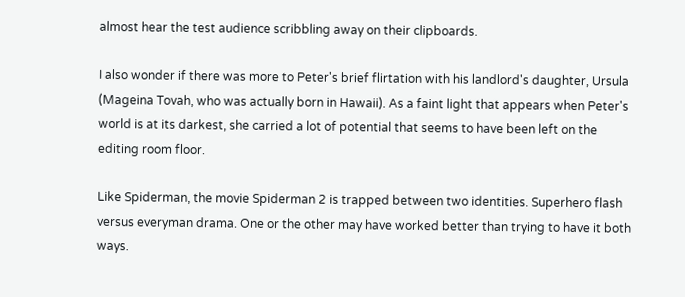almost hear the test audience scribbling away on their clipboards.

I also wonder if there was more to Peter's brief flirtation with his landlord's daughter, Ursula (Mageina Tovah, who was actually born in Hawaii). As a faint light that appears when Peter's world is at its darkest, she carried a lot of potential that seems to have been left on the editing room floor.

Like Spiderman, the movie Spiderman 2 is trapped between two identities. Superhero flash versus everyman drama. One or the other may have worked better than trying to have it both ways.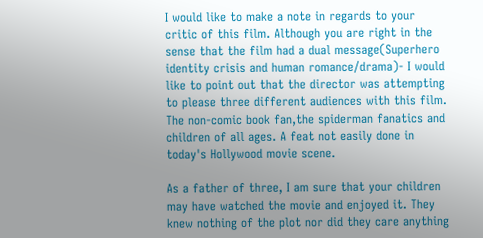I would like to make a note in regards to your critic of this film. Although you are right in the sense that the film had a dual message(Superhero identity crisis and human romance/drama)- I would like to point out that the director was attempting to please three different audiences with this film. The non-comic book fan,the spiderman fanatics and children of all ages. A feat not easily done in today's Hollywood movie scene.

As a father of three, I am sure that your children may have watched the movie and enjoyed it. They knew nothing of the plot nor did they care anything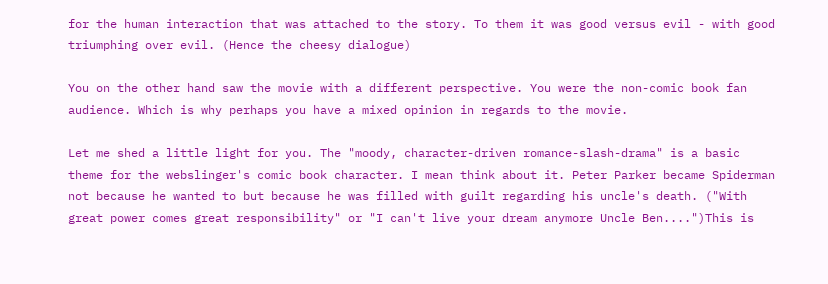for the human interaction that was attached to the story. To them it was good versus evil - with good triumphing over evil. (Hence the cheesy dialogue)

You on the other hand saw the movie with a different perspective. You were the non-comic book fan audience. Which is why perhaps you have a mixed opinion in regards to the movie.

Let me shed a little light for you. The "moody, character-driven romance-slash-drama" is a basic theme for the webslinger's comic book character. I mean think about it. Peter Parker became Spiderman not because he wanted to but because he was filled with guilt regarding his uncle's death. ("With great power comes great responsibility" or "I can't live your dream anymore Uncle Ben....")This is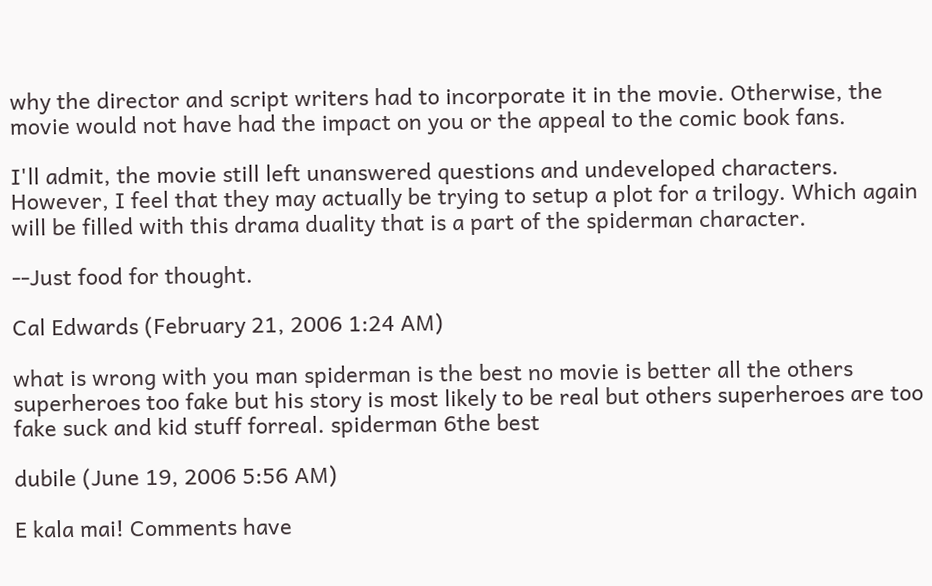why the director and script writers had to incorporate it in the movie. Otherwise, the movie would not have had the impact on you or the appeal to the comic book fans.

I'll admit, the movie still left unanswered questions and undeveloped characters. However, I feel that they may actually be trying to setup a plot for a trilogy. Which again will be filled with this drama duality that is a part of the spiderman character.

--Just food for thought.

Cal Edwards (February 21, 2006 1:24 AM)

what is wrong with you man spiderman is the best no movie is better all the others superheroes too fake but his story is most likely to be real but others superheroes are too fake suck and kid stuff forreal. spiderman 6the best

dubile (June 19, 2006 5:56 AM)

E kala mai! Comments have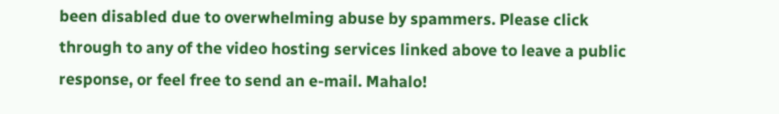been disabled due to overwhelming abuse by spammers. Please click through to any of the video hosting services linked above to leave a public response, or feel free to send an e-mail. Mahalo!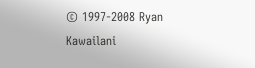© 1997-2008 Ryan Kawailani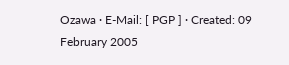Ozawa · E-Mail: [ PGP ] · Created: 09 February 2005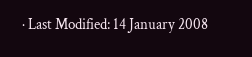· Last Modified: 14 January 2008